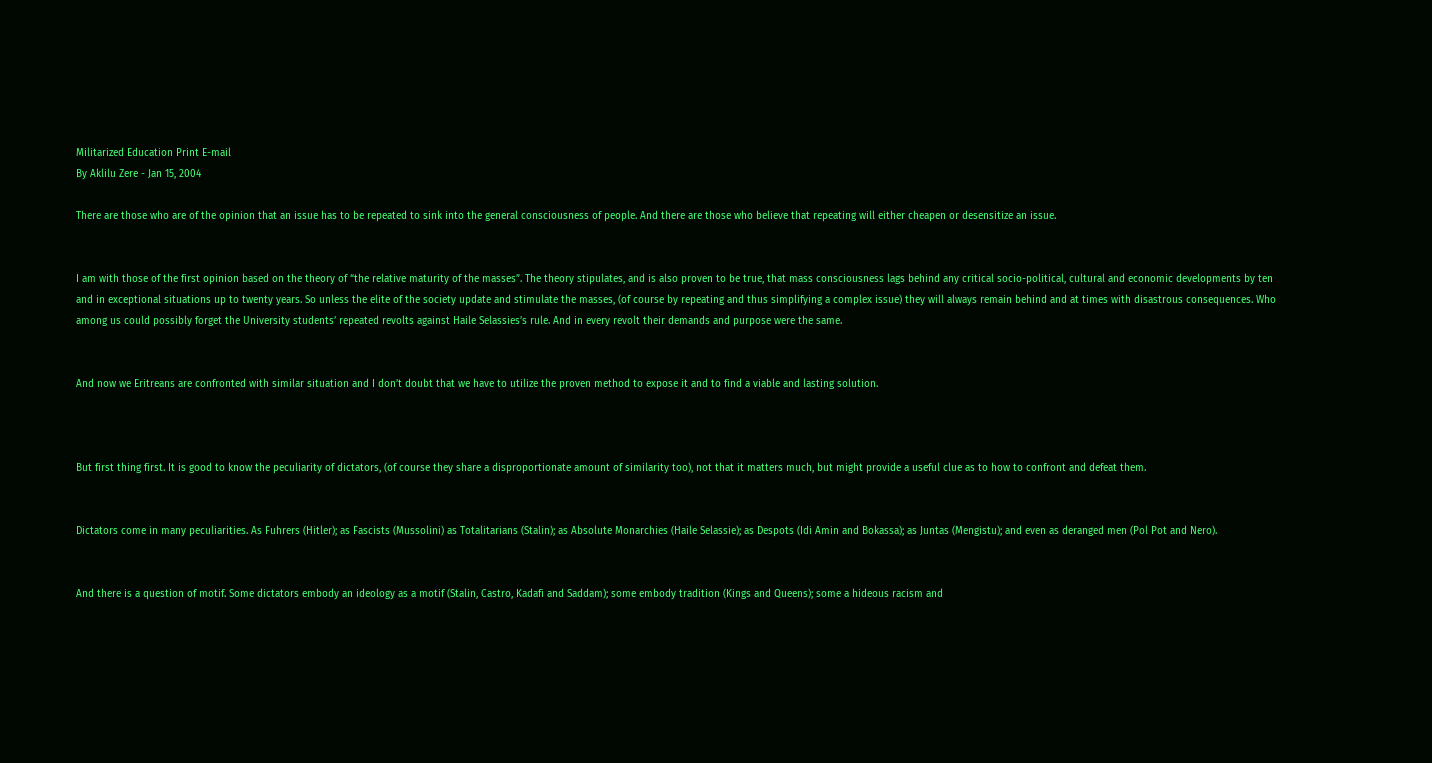Militarized Education Print E-mail
By Aklilu Zere - Jan 15, 2004

There are those who are of the opinion that an issue has to be repeated to sink into the general consciousness of people. And there are those who believe that repeating will either cheapen or desensitize an issue.


I am with those of the first opinion based on the theory of “the relative maturity of the masses”. The theory stipulates, and is also proven to be true, that mass consciousness lags behind any critical socio-political, cultural and economic developments by ten and in exceptional situations up to twenty years. So unless the elite of the society update and stimulate the masses, (of course by repeating and thus simplifying a complex issue) they will always remain behind and at times with disastrous consequences. Who among us could possibly forget the University students’ repeated revolts against Haile Selassies’s rule. And in every revolt their demands and purpose were the same.


And now we Eritreans are confronted with similar situation and I don’t doubt that we have to utilize the proven method to expose it and to find a viable and lasting solution.



But first thing first. It is good to know the peculiarity of dictators, (of course they share a disproportionate amount of similarity too), not that it matters much, but might provide a useful clue as to how to confront and defeat them.


Dictators come in many peculiarities. As Fuhrers (Hitler); as Fascists (Mussolini) as Totalitarians (Stalin); as Absolute Monarchies (Haile Selassie); as Despots (Idi Amin and Bokassa); as Juntas (Mengistu); and even as deranged men (Pol Pot and Nero).


And there is a question of motif. Some dictators embody an ideology as a motif (Stalin, Castro, Kadafi and Saddam); some embody tradition (Kings and Queens); some a hideous racism and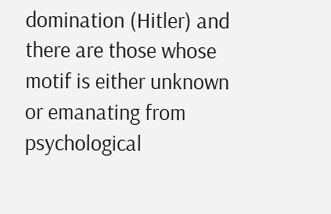domination (Hitler) and there are those whose motif is either unknown or emanating from psychological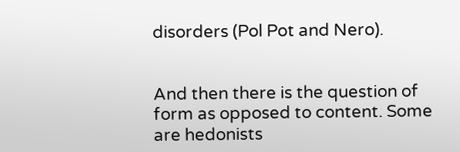disorders (Pol Pot and Nero).


And then there is the question of form as opposed to content. Some are hedonists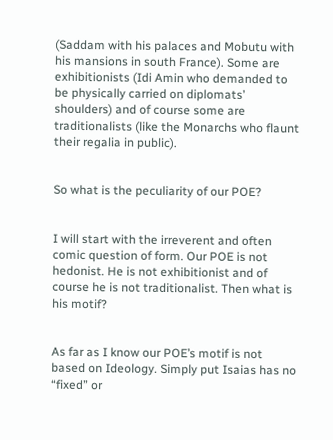(Saddam with his palaces and Mobutu with his mansions in south France). Some are exhibitionists (Idi Amin who demanded to be physically carried on diplomats’ shoulders) and of course some are traditionalists (like the Monarchs who flaunt their regalia in public).


So what is the peculiarity of our POE?


I will start with the irreverent and often comic question of form. Our POE is not hedonist. He is not exhibitionist and of course he is not traditionalist. Then what is his motif?


As far as I know our POE’s motif is not based on Ideology. Simply put Isaias has no “fixed” or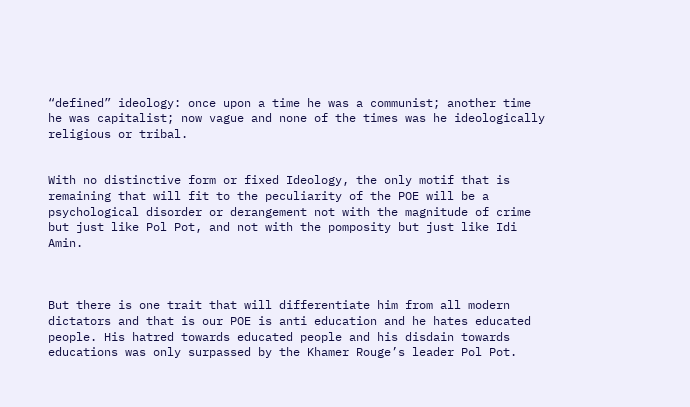“defined” ideology: once upon a time he was a communist; another time he was capitalist; now vague and none of the times was he ideologically religious or tribal.


With no distinctive form or fixed Ideology, the only motif that is remaining that will fit to the peculiarity of the POE will be a psychological disorder or derangement not with the magnitude of crime but just like Pol Pot, and not with the pomposity but just like Idi Amin.



But there is one trait that will differentiate him from all modern dictators and that is our POE is anti education and he hates educated people. His hatred towards educated people and his disdain towards educations was only surpassed by the Khamer Rouge’s leader Pol Pot.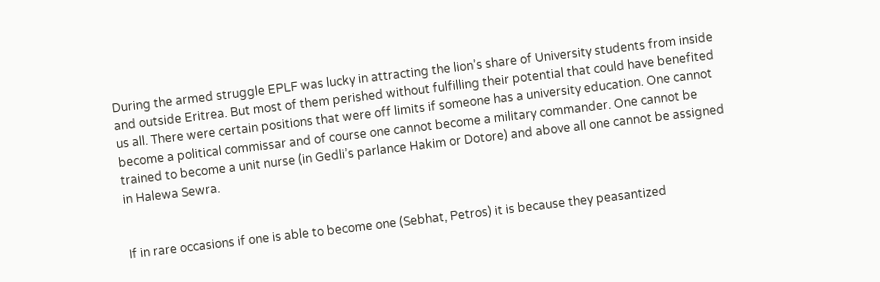During the armed struggle EPLF was lucky in attracting the lion’s share of University students from inside and outside Eritrea. But most of them perished without fulfilling their potential that could have benefited us all. There were certain positions that were off limits if someone has a university education. One cannot become a political commissar and of course one cannot become a military commander. One cannot be trained to become a unit nurse (in Gedli’s parlance Hakim or Dotore) and above all one cannot be assigned in Halewa Sewra.


If in rare occasions if one is able to become one (Sebhat, Petros) it is because they peasantized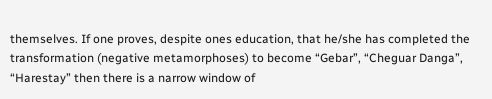themselves. If one proves, despite ones education, that he/she has completed the transformation (negative metamorphoses) to become “Gebar”, “Cheguar Danga”, “Harestay” then there is a narrow window of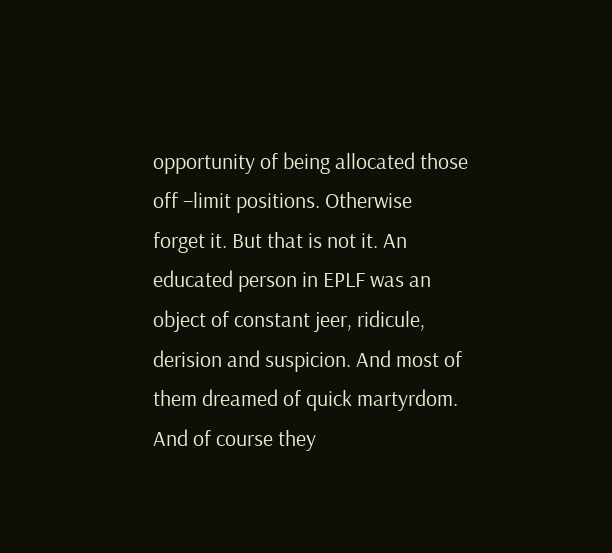opportunity of being allocated those off –limit positions. Otherwise forget it. But that is not it. An educated person in EPLF was an object of constant jeer, ridicule, derision and suspicion. And most of them dreamed of quick martyrdom. And of course they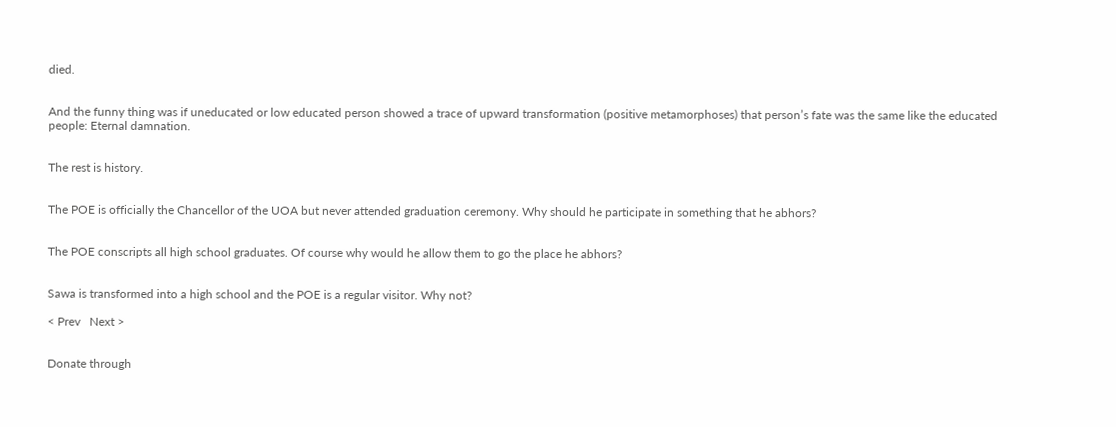died.


And the funny thing was if uneducated or low educated person showed a trace of upward transformation (positive metamorphoses) that person’s fate was the same like the educated people: Eternal damnation.


The rest is history.


The POE is officially the Chancellor of the UOA but never attended graduation ceremony. Why should he participate in something that he abhors?


The POE conscripts all high school graduates. Of course why would he allow them to go the place he abhors?


Sawa is transformed into a high school and the POE is a regular visitor. Why not?

< Prev   Next >


Donate through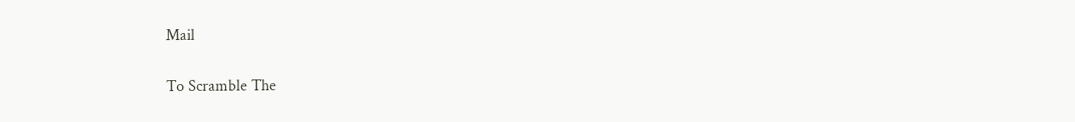Mail

To Scramble The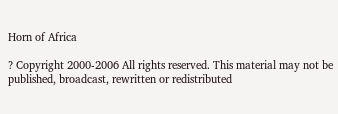Horn of Africa

? Copyright 2000-2006 All rights reserved. This material may not be published, broadcast, rewritten or redistributed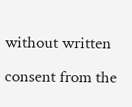without written consent from the